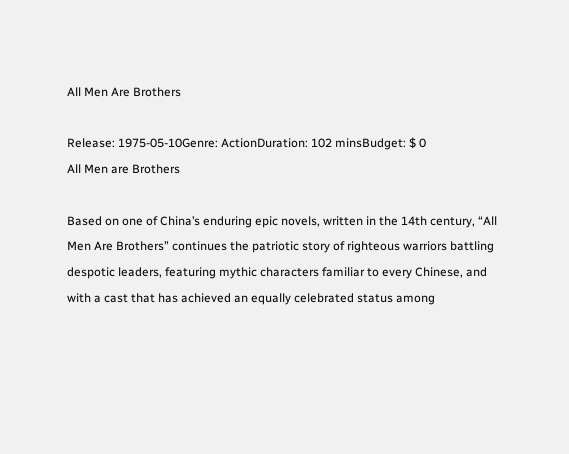All Men Are Brothers

Release: 1975-05-10Genre: ActionDuration: 102 minsBudget: $ 0
All Men are Brothers

Based on one of China’s enduring epic novels, written in the 14th century, “All Men Are Brothers” continues the patriotic story of righteous warriors battling despotic leaders, featuring mythic characters familiar to every Chinese, and with a cast that has achieved an equally celebrated status among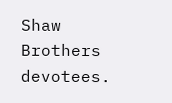Shaw Brothers devotees.